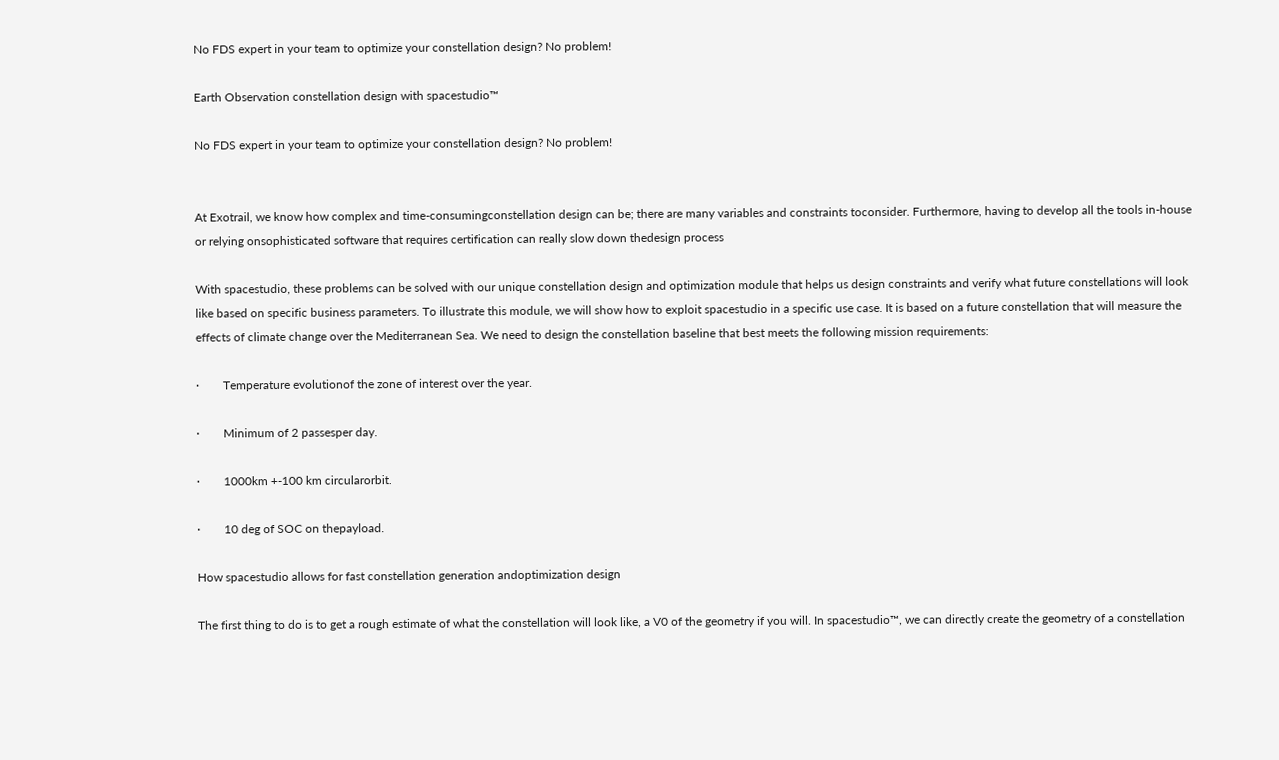No FDS expert in your team to optimize your constellation design? No problem!

Earth Observation constellation design with spacestudio™

No FDS expert in your team to optimize your constellation design? No problem!


At Exotrail, we know how complex and time-consumingconstellation design can be; there are many variables and constraints toconsider. Furthermore, having to develop all the tools in-house or relying onsophisticated software that requires certification can really slow down thedesign process

With spacestudio, these problems can be solved with our unique constellation design and optimization module that helps us design constraints and verify what future constellations will look like based on specific business parameters. To illustrate this module, we will show how to exploit spacestudio in a specific use case. It is based on a future constellation that will measure the effects of climate change over the Mediterranean Sea. We need to design the constellation baseline that best meets the following mission requirements:

·        Temperature evolutionof the zone of interest over the year.

·        Minimum of 2 passesper day.

·        1000km +-100 km circularorbit.

·        10 deg of SOC on thepayload.

How spacestudio allows for fast constellation generation andoptimization design

The first thing to do is to get a rough estimate of what the constellation will look like, a V0 of the geometry if you will. In spacestudio™, we can directly create the geometry of a constellation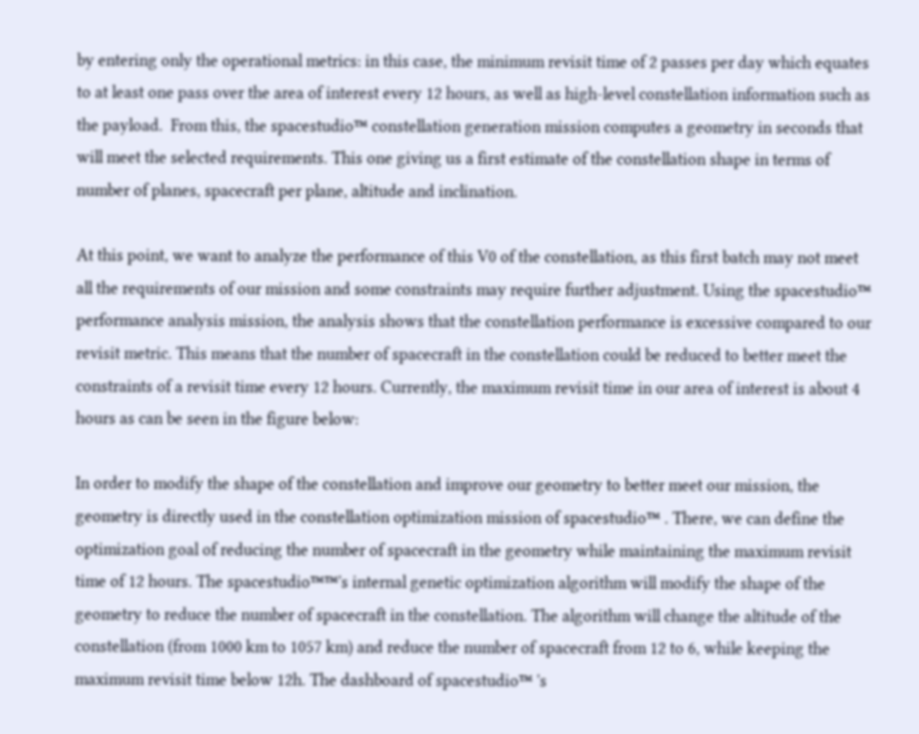by entering only the operational metrics: in this case, the minimum revisit time of 2 passes per day which equates to at least one pass over the area of interest every 12 hours, as well as high-level constellation information such as the payload.  From this, the spacestudio™ constellation generation mission computes a geometry in seconds that will meet the selected requirements. This one giving us a first estimate of the constellation shape in terms of number of planes, spacecraft per plane, altitude and inclination.

At this point, we want to analyze the performance of this V0 of the constellation, as this first batch may not meet all the requirements of our mission and some constraints may require further adjustment. Using the spacestudio™ performance analysis mission, the analysis shows that the constellation performance is excessive compared to our revisit metric. This means that the number of spacecraft in the constellation could be reduced to better meet the constraints of a revisit time every 12 hours. Currently, the maximum revisit time in our area of interest is about 4 hours as can be seen in the figure below:

In order to modify the shape of the constellation and improve our geometry to better meet our mission, the geometry is directly used in the constellation optimization mission of spacestudio™ . There, we can define the optimization goal of reducing the number of spacecraft in the geometry while maintaining the maximum revisit time of 12 hours. The spacestudio™™'s internal genetic optimization algorithm will modify the shape of the geometry to reduce the number of spacecraft in the constellation. The algorithm will change the altitude of the constellation (from 1000 km to 1057 km) and reduce the number of spacecraft from 12 to 6, while keeping the maximum revisit time below 12h. The dashboard of spacestudio™ 's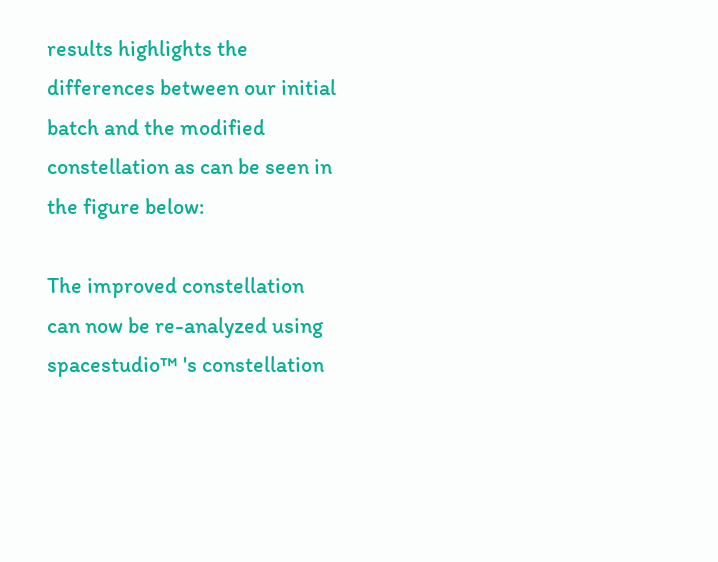results highlights the differences between our initial batch and the modified constellation as can be seen in the figure below:

The improved constellation can now be re-analyzed using spacestudio™ 's constellation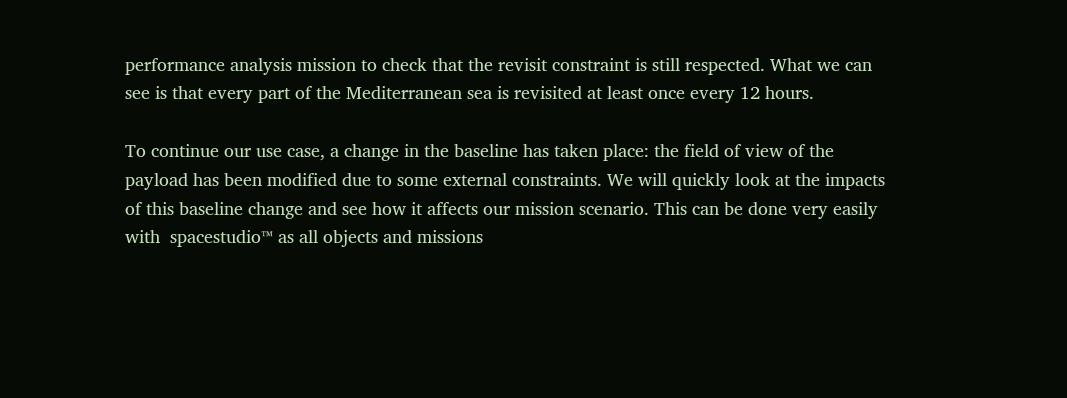performance analysis mission to check that the revisit constraint is still respected. What we can see is that every part of the Mediterranean sea is revisited at least once every 12 hours.

To continue our use case, a change in the baseline has taken place: the field of view of the payload has been modified due to some external constraints. We will quickly look at the impacts of this baseline change and see how it affects our mission scenario. This can be done very easily with  spacestudio™ as all objects and missions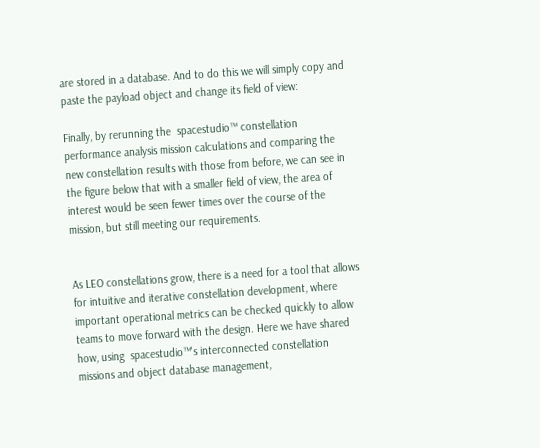are stored in a database. And to do this we will simply copy and paste the payload object and change its field of view:

Finally, by rerunning the  spacestudio™ constellation performance analysis mission calculations and comparing the new constellation results with those from before, we can see in the figure below that with a smaller field of view, the area of interest would be seen fewer times over the course of the mission, but still meeting our requirements.


As LEO constellations grow, there is a need for a tool that allows for intuitive and iterative constellation development, where important operational metrics can be checked quickly to allow teams to move forward with the design. Here we have shared how, using  spacestudio™'s interconnected constellation missions and object database management,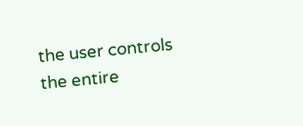the user controls the entire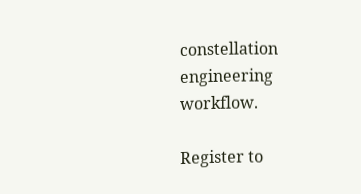constellation engineering workflow.

Register to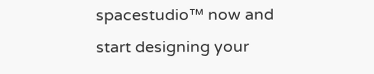spacestudio™ now and start designing your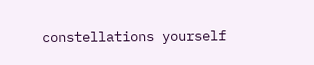constellations yourself